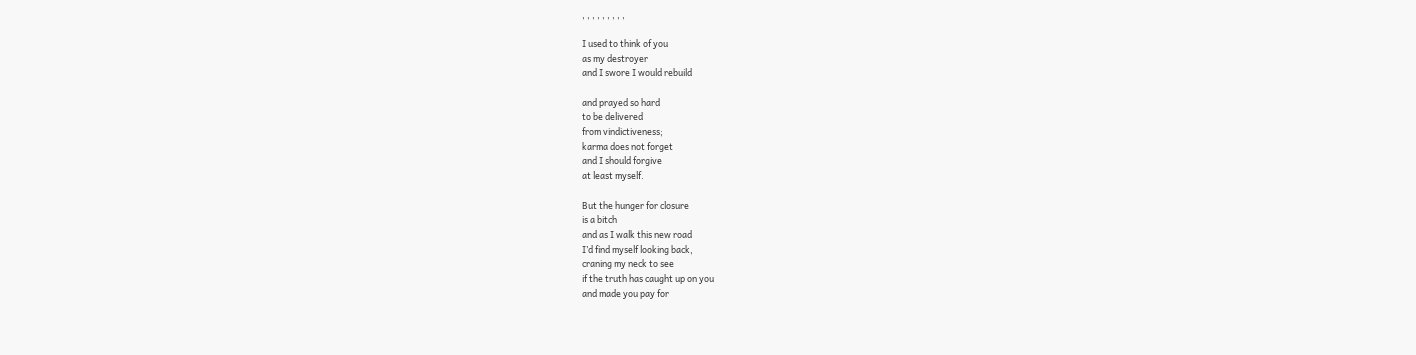, , , , , , , , ,

I used to think of you
as my destroyer
and I swore I would rebuild

and prayed so hard
to be delivered
from vindictiveness;
karma does not forget
and I should forgive
at least myself.

But the hunger for closure
is a bitch
and as I walk this new road
I’d find myself looking back,
craning my neck to see
if the truth has caught up on you
and made you pay for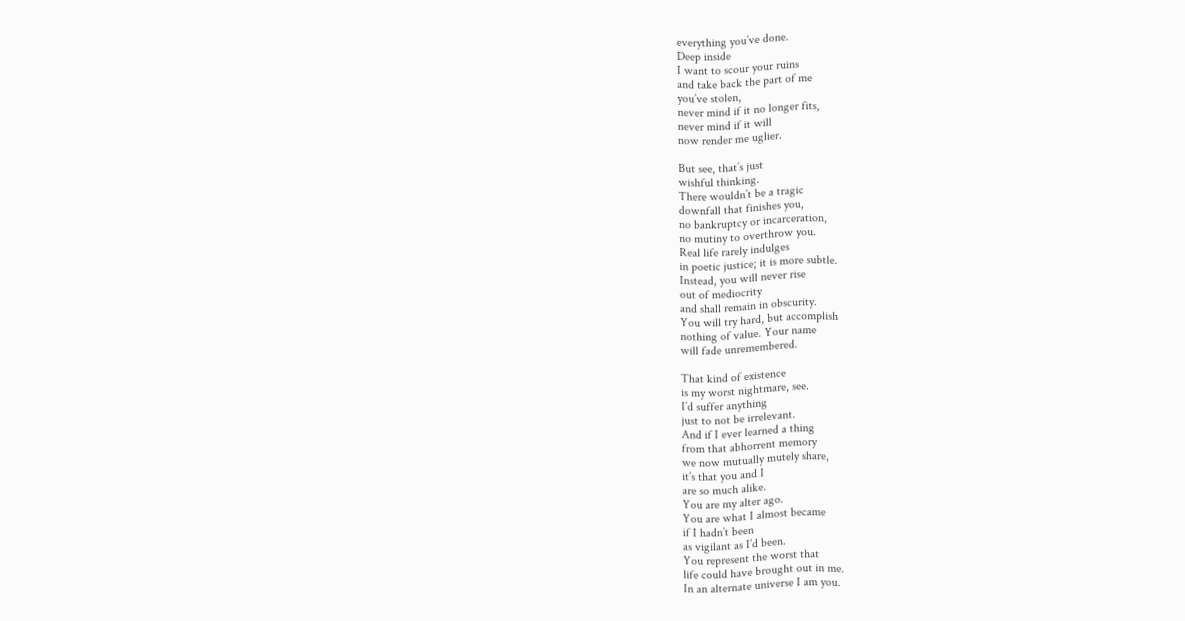everything you’ve done.
Deep inside
I want to scour your ruins
and take back the part of me
you’ve stolen,
never mind if it no longer fits,
never mind if it will
now render me uglier.

But see, that’s just
wishful thinking.
There wouldn’t be a tragic
downfall that finishes you,
no bankruptcy or incarceration,
no mutiny to overthrow you.
Real life rarely indulges
in poetic justice; it is more subtle.
Instead, you will never rise
out of mediocrity
and shall remain in obscurity.
You will try hard, but accomplish
nothing of value. Your name
will fade unremembered.

That kind of existence
is my worst nightmare, see.
I’d suffer anything
just to not be irrelevant.
And if I ever learned a thing
from that abhorrent memory
we now mutually mutely share,
it’s that you and I
are so much alike.
You are my alter ago.
You are what I almost became
if I hadn’t been
as vigilant as I’d been.
You represent the worst that
life could have brought out in me.
In an alternate universe I am you.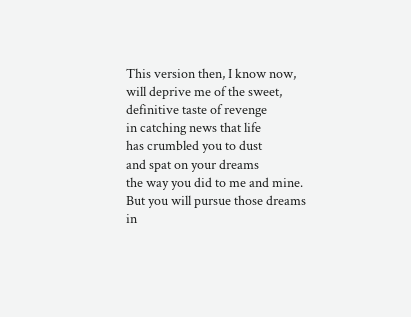This version then, I know now,
will deprive me of the sweet,
definitive taste of revenge
in catching news that life
has crumbled you to dust
and spat on your dreams
the way you did to me and mine.
But you will pursue those dreams
in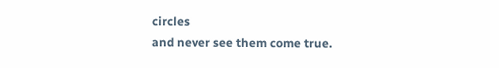circles
and never see them come true.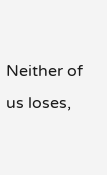Neither of us loses,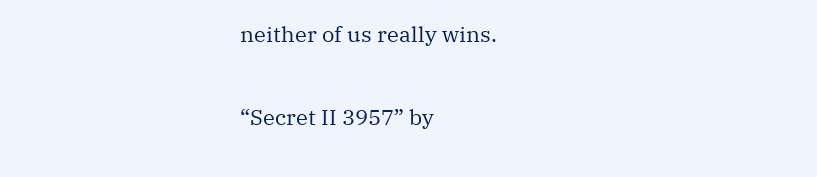neither of us really wins.

“Secret II 3957” by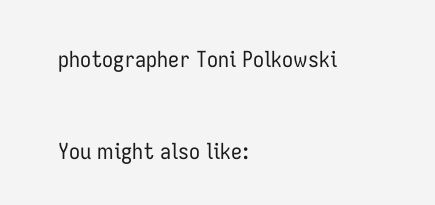photographer Toni Polkowski


You might also like: